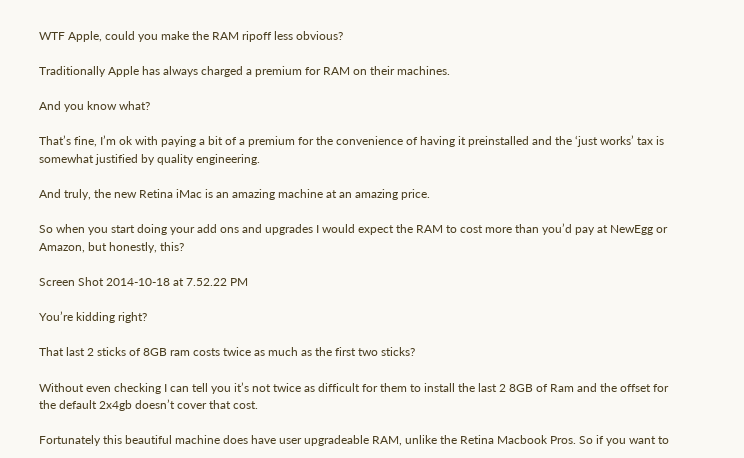WTF Apple, could you make the RAM ripoff less obvious?

Traditionally Apple has always charged a premium for RAM on their machines.

And you know what?

That’s fine, I’m ok with paying a bit of a premium for the convenience of having it preinstalled and the ‘just works’ tax is somewhat justified by quality engineering.

And truly, the new Retina iMac is an amazing machine at an amazing price.

So when you start doing your add ons and upgrades I would expect the RAM to cost more than you’d pay at NewEgg or Amazon, but honestly, this?

Screen Shot 2014-10-18 at 7.52.22 PM

You’re kidding right?

That last 2 sticks of 8GB ram costs twice as much as the first two sticks?

Without even checking I can tell you it’s not twice as difficult for them to install the last 2 8GB of Ram and the offset for the default 2x4gb doesn’t cover that cost.

Fortunately this beautiful machine does have user upgradeable RAM, unlike the Retina Macbook Pros. So if you want to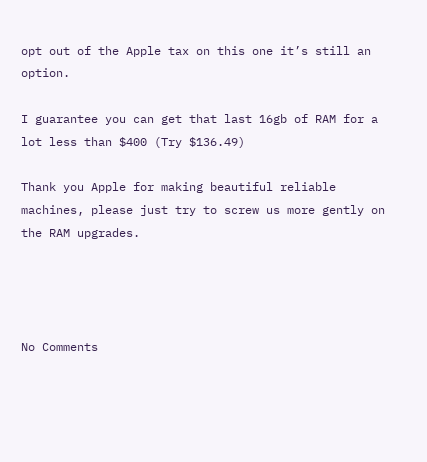opt out of the Apple tax on this one it’s still an option.

I guarantee you can get that last 16gb of RAM for a lot less than $400 (Try $136.49)

Thank you Apple for making beautiful reliable machines, please just try to screw us more gently on the RAM upgrades.




No Comments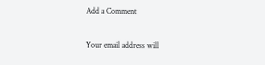Add a Comment

Your email address will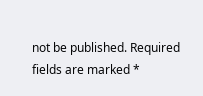not be published. Required fields are marked *